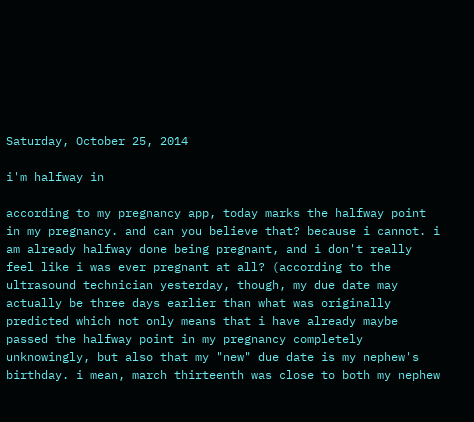Saturday, October 25, 2014

i'm halfway in

according to my pregnancy app, today marks the halfway point in my pregnancy. and can you believe that? because i cannot. i am already halfway done being pregnant, and i don't really feel like i was ever pregnant at all? (according to the ultrasound technician yesterday, though, my due date may actually be three days earlier than what was originally predicted which not only means that i have already maybe passed the halfway point in my pregnancy completely unknowingly, but also that my "new" due date is my nephew's birthday. i mean, march thirteenth was close to both my nephew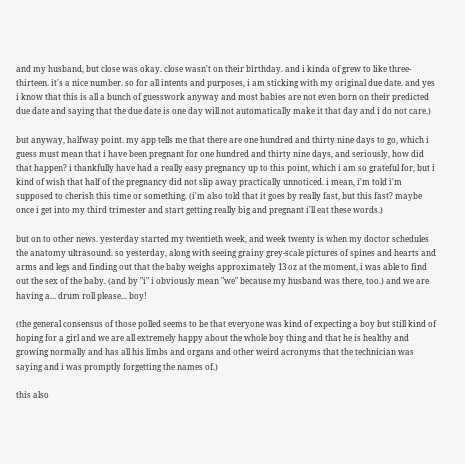and my husband, but close was okay. close wasn't on their birthday. and i kinda of grew to like three-thirteen. it's a nice number. so for all intents and purposes, i am sticking with my original due date. and yes i know that this is all a bunch of guesswork anyway and most babies are not even born on their predicted due date and saying that the due date is one day will not automatically make it that day and i do not care.)

but anyway, halfway point. my app tells me that there are one hundred and thirty nine days to go, which i guess must mean that i have been pregnant for one hundred and thirty nine days, and seriously, how did that happen? i thankfully have had a really easy pregnancy up to this point, which i am so grateful for, but i kind of wish that half of the pregnancy did not slip away practically unnoticed. i mean, i'm told i'm supposed to cherish this time or something. (i'm also told that it goes by really fast, but this fast? maybe once i get into my third trimester and start getting really big and pregnant i'll eat these words.)

but on to other news. yesterday started my twentieth week, and week twenty is when my doctor schedules the anatomy ultrasound. so yesterday, along with seeing grainy grey-scale pictures of spines and hearts and arms and legs and finding out that the baby weighs approximately 13 oz at the moment, i was able to find out the sex of the baby. (and by "i" i obviously mean "we" because my husband was there, too.) and we are having a... drum roll please... boy!

(the general consensus of those polled seems to be that everyone was kind of expecting a boy but still kind of hoping for a girl and we are all extremely happy about the whole boy thing and that he is healthy and growing normally and has all his limbs and organs and other weird acronyms that the technician was saying and i was promptly forgetting the names of.)

this also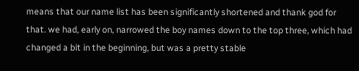means that our name list has been significantly shortened and thank god for that. we had, early on, narrowed the boy names down to the top three, which had changed a bit in the beginning, but was a pretty stable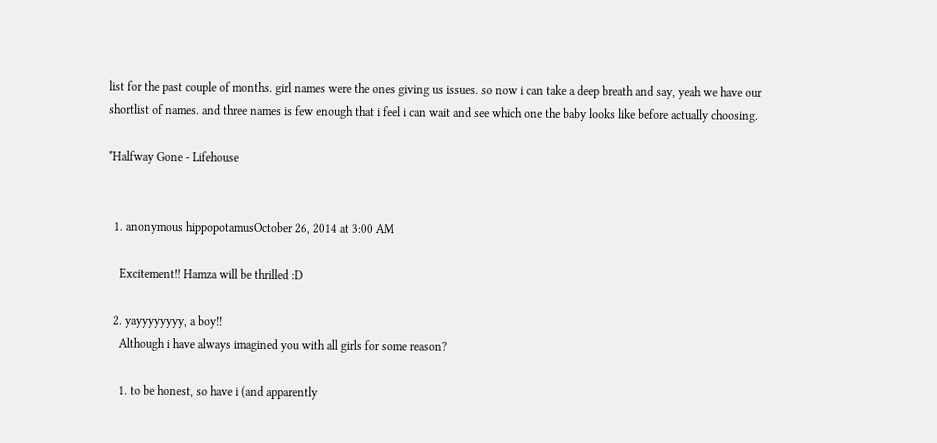list for the past couple of months. girl names were the ones giving us issues. so now i can take a deep breath and say, yeah we have our shortlist of names. and three names is few enough that i feel i can wait and see which one the baby looks like before actually choosing.

*Halfway Gone - Lifehouse


  1. anonymous hippopotamusOctober 26, 2014 at 3:00 AM

    Excitement!! Hamza will be thrilled :D

  2. yayyyyyyyy, a boy!!
    Although i have always imagined you with all girls for some reason?

    1. to be honest, so have i (and apparently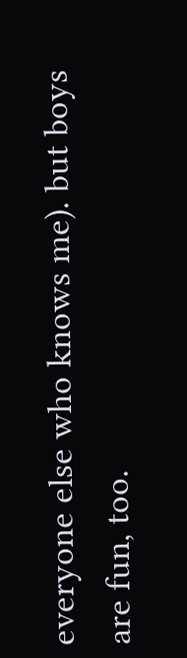everyone else who knows me). but boys are fun, too.